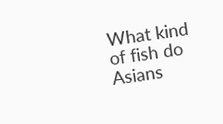What kind of fish do Asians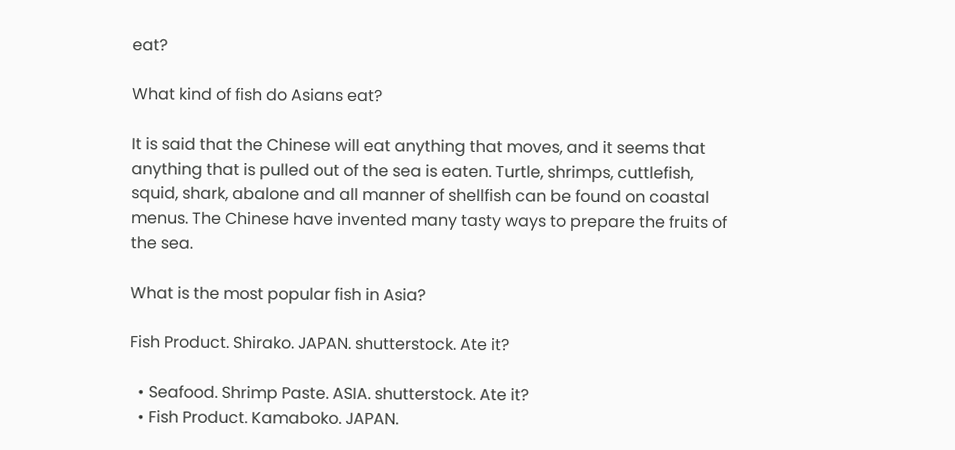eat?

What kind of fish do Asians eat?

It is said that the Chinese will eat anything that moves, and it seems that anything that is pulled out of the sea is eaten. Turtle, shrimps, cuttlefish, squid, shark, abalone and all manner of shellfish can be found on coastal menus. The Chinese have invented many tasty ways to prepare the fruits of the sea.

What is the most popular fish in Asia?

Fish Product. Shirako. JAPAN. shutterstock. Ate it?

  • Seafood. Shrimp Paste. ASIA. shutterstock. Ate it?
  • Fish Product. Kamaboko. JAPAN.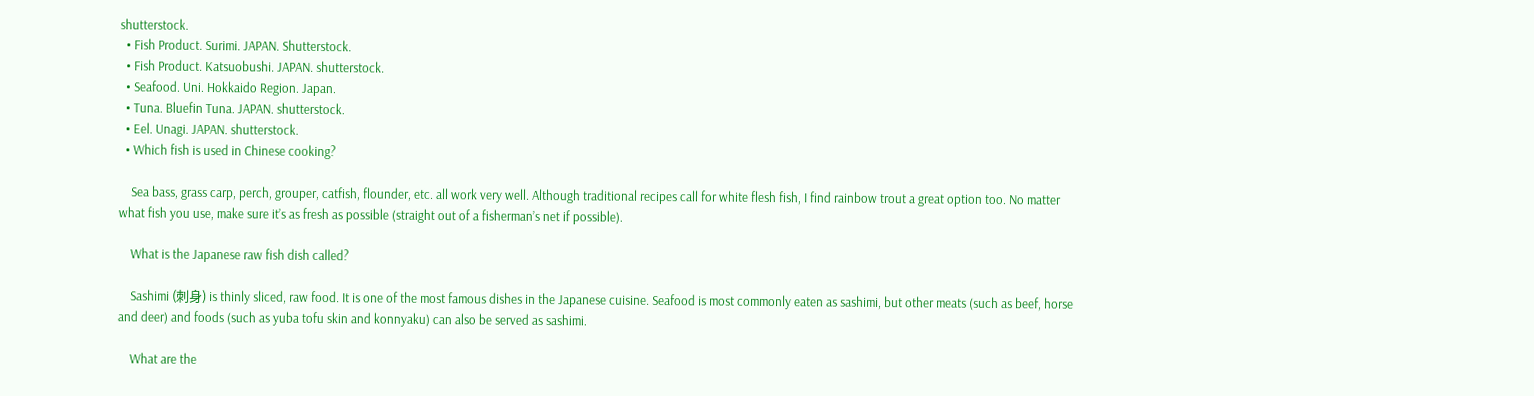shutterstock.
  • Fish Product. Surimi. JAPAN. Shutterstock.
  • Fish Product. Katsuobushi. JAPAN. shutterstock.
  • Seafood. Uni. Hokkaido Region. Japan.
  • Tuna. Bluefin Tuna. JAPAN. shutterstock.
  • Eel. Unagi. JAPAN. shutterstock.
  • Which fish is used in Chinese cooking?

    Sea bass, grass carp, perch, grouper, catfish, flounder, etc. all work very well. Although traditional recipes call for white flesh fish, I find rainbow trout a great option too. No matter what fish you use, make sure it’s as fresh as possible (straight out of a fisherman’s net if possible).

    What is the Japanese raw fish dish called?

    Sashimi (刺身) is thinly sliced, raw food. It is one of the most famous dishes in the Japanese cuisine. Seafood is most commonly eaten as sashimi, but other meats (such as beef, horse and deer) and foods (such as yuba tofu skin and konnyaku) can also be served as sashimi.

    What are the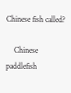Chinese fish called?

    Chinese paddlefish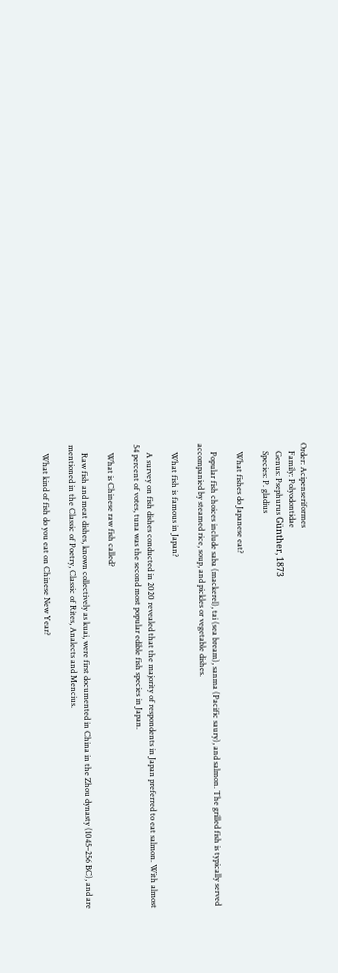Order: Acipenseriformes
    Family: Polyodontidae
    Genus: Psephurus Günther, 1873
    Species: P. gladius

    What fishes do Japanese eat?

    Popular fish choices include saba (mackerel), tai (sea bream), sanma (Pacific saury), and salmon. The grilled fish is typically served accompanied by steamed rice, soup, and pickles or vegetable dishes.

    What fish is famous in Japan?

    A survey on fish dishes conducted in 2020 revealed that the majority of respondents in Japan preferred to eat salmon. With almost 54 percent of votes, tuna was the second most popular edible fish species in Japan.

    What is Chinese raw fish called?

    Raw fish and meat dishes, known collectively as kuai, were first documented in China in the Zhou dynasty (1045–256 BC), and are mentioned in the Classic of Poetry, Classic of Rites, Analects and Mencius.

    What kind of fish do you eat on Chinese New Year?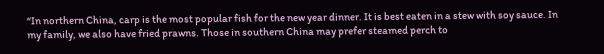“In northern China, carp is the most popular fish for the new year dinner. It is best eaten in a stew with soy sauce. In my family, we also have fried prawns. Those in southern China may prefer steamed perch to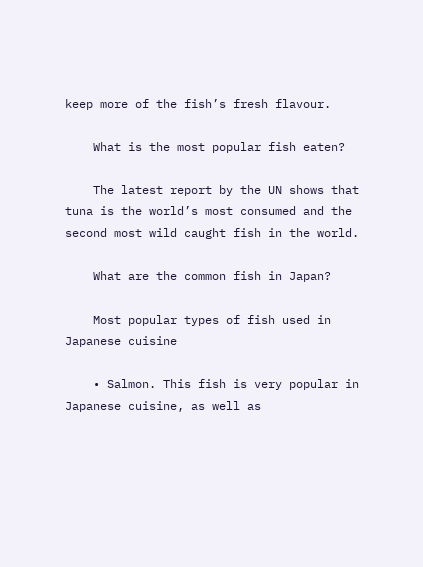keep more of the fish’s fresh flavour.

    What is the most popular fish eaten?

    The latest report by the UN shows that tuna is the world’s most consumed and the second most wild caught fish in the world.

    What are the common fish in Japan?

    Most popular types of fish used in Japanese cuisine

    • Salmon. This fish is very popular in Japanese cuisine, as well as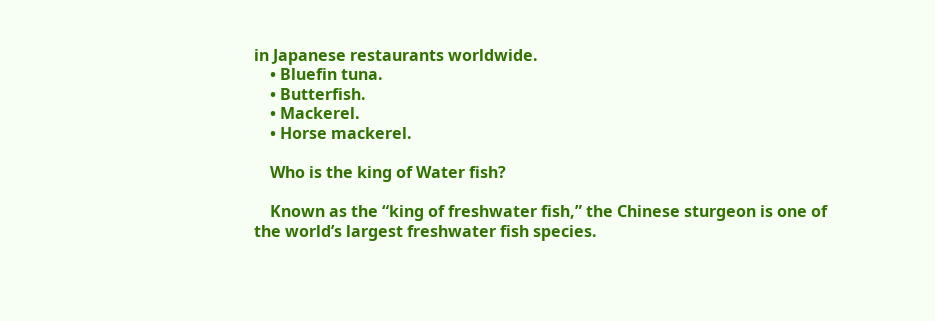in Japanese restaurants worldwide.
    • Bluefin tuna.
    • Butterfish.
    • Mackerel.
    • Horse mackerel.

    Who is the king of Water fish?

    Known as the “king of freshwater fish,” the Chinese sturgeon is one of the world’s largest freshwater fish species.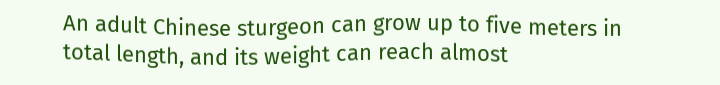An adult Chinese sturgeon can grow up to five meters in total length, and its weight can reach almost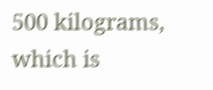500 kilograms, which is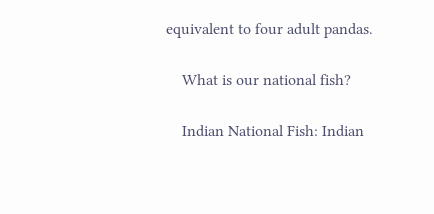equivalent to four adult pandas.

    What is our national fish?

    Indian National Fish: Indian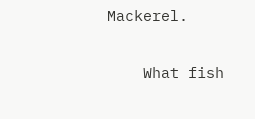Mackerel.

    What fish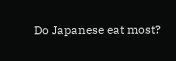Do Japanese eat most?